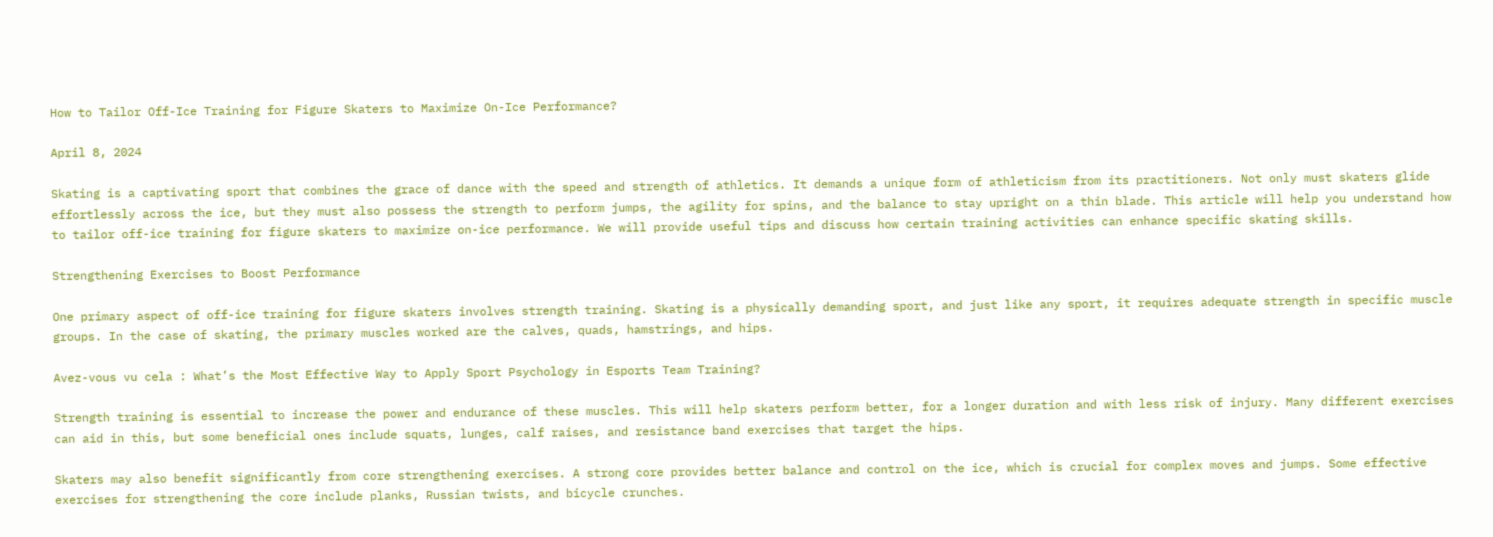How to Tailor Off-Ice Training for Figure Skaters to Maximize On-Ice Performance?

April 8, 2024

Skating is a captivating sport that combines the grace of dance with the speed and strength of athletics. It demands a unique form of athleticism from its practitioners. Not only must skaters glide effortlessly across the ice, but they must also possess the strength to perform jumps, the agility for spins, and the balance to stay upright on a thin blade. This article will help you understand how to tailor off-ice training for figure skaters to maximize on-ice performance. We will provide useful tips and discuss how certain training activities can enhance specific skating skills.

Strengthening Exercises to Boost Performance

One primary aspect of off-ice training for figure skaters involves strength training. Skating is a physically demanding sport, and just like any sport, it requires adequate strength in specific muscle groups. In the case of skating, the primary muscles worked are the calves, quads, hamstrings, and hips.

Avez-vous vu cela : What’s the Most Effective Way to Apply Sport Psychology in Esports Team Training?

Strength training is essential to increase the power and endurance of these muscles. This will help skaters perform better, for a longer duration and with less risk of injury. Many different exercises can aid in this, but some beneficial ones include squats, lunges, calf raises, and resistance band exercises that target the hips.

Skaters may also benefit significantly from core strengthening exercises. A strong core provides better balance and control on the ice, which is crucial for complex moves and jumps. Some effective exercises for strengthening the core include planks, Russian twists, and bicycle crunches.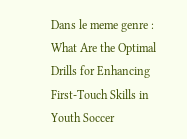Dans le meme genre : What Are the Optimal Drills for Enhancing First-Touch Skills in Youth Soccer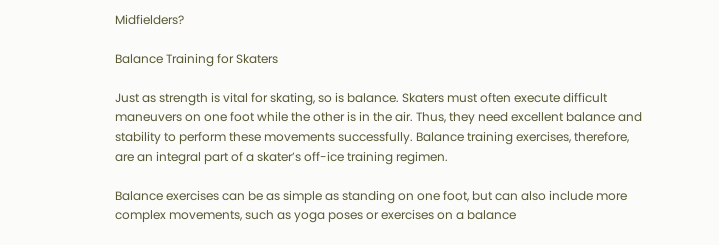Midfielders?

Balance Training for Skaters

Just as strength is vital for skating, so is balance. Skaters must often execute difficult maneuvers on one foot while the other is in the air. Thus, they need excellent balance and stability to perform these movements successfully. Balance training exercises, therefore, are an integral part of a skater’s off-ice training regimen.

Balance exercises can be as simple as standing on one foot, but can also include more complex movements, such as yoga poses or exercises on a balance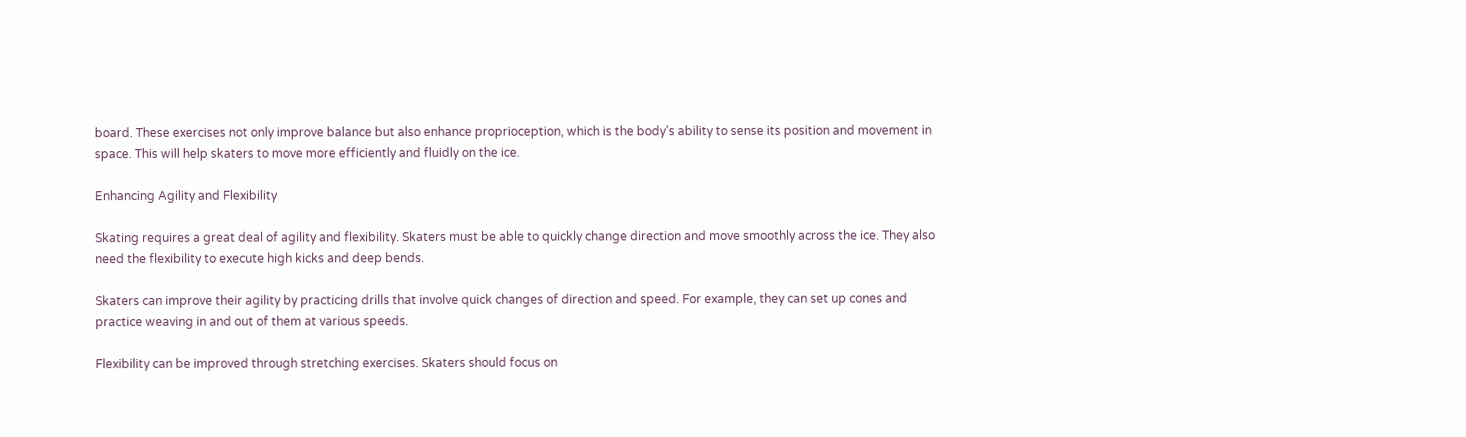board. These exercises not only improve balance but also enhance proprioception, which is the body’s ability to sense its position and movement in space. This will help skaters to move more efficiently and fluidly on the ice.

Enhancing Agility and Flexibility

Skating requires a great deal of agility and flexibility. Skaters must be able to quickly change direction and move smoothly across the ice. They also need the flexibility to execute high kicks and deep bends.

Skaters can improve their agility by practicing drills that involve quick changes of direction and speed. For example, they can set up cones and practice weaving in and out of them at various speeds.

Flexibility can be improved through stretching exercises. Skaters should focus on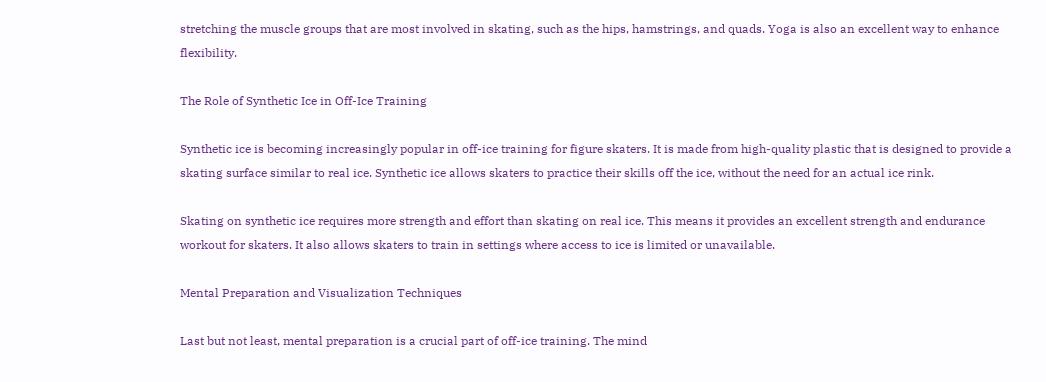stretching the muscle groups that are most involved in skating, such as the hips, hamstrings, and quads. Yoga is also an excellent way to enhance flexibility.

The Role of Synthetic Ice in Off-Ice Training

Synthetic ice is becoming increasingly popular in off-ice training for figure skaters. It is made from high-quality plastic that is designed to provide a skating surface similar to real ice. Synthetic ice allows skaters to practice their skills off the ice, without the need for an actual ice rink.

Skating on synthetic ice requires more strength and effort than skating on real ice. This means it provides an excellent strength and endurance workout for skaters. It also allows skaters to train in settings where access to ice is limited or unavailable.

Mental Preparation and Visualization Techniques

Last but not least, mental preparation is a crucial part of off-ice training. The mind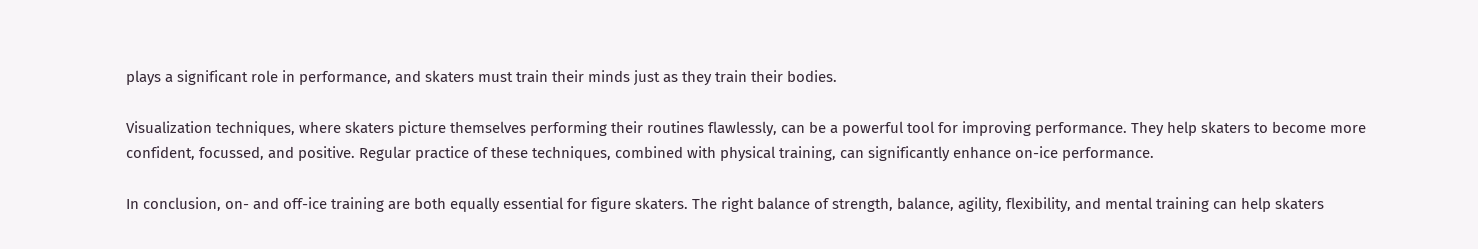plays a significant role in performance, and skaters must train their minds just as they train their bodies.

Visualization techniques, where skaters picture themselves performing their routines flawlessly, can be a powerful tool for improving performance. They help skaters to become more confident, focussed, and positive. Regular practice of these techniques, combined with physical training, can significantly enhance on-ice performance.

In conclusion, on- and off-ice training are both equally essential for figure skaters. The right balance of strength, balance, agility, flexibility, and mental training can help skaters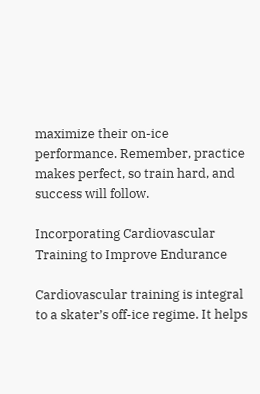maximize their on-ice performance. Remember, practice makes perfect, so train hard, and success will follow.

Incorporating Cardiovascular Training to Improve Endurance

Cardiovascular training is integral to a skater’s off-ice regime. It helps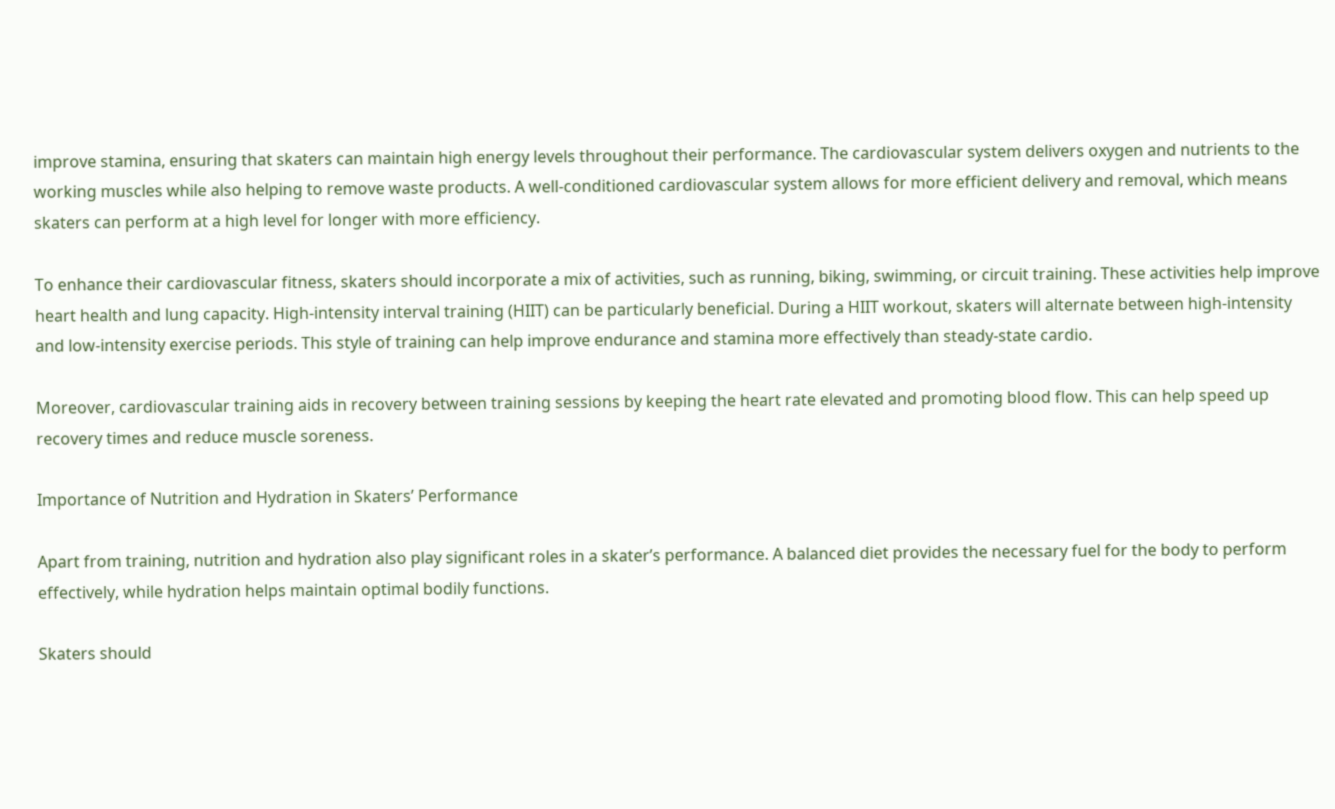improve stamina, ensuring that skaters can maintain high energy levels throughout their performance. The cardiovascular system delivers oxygen and nutrients to the working muscles while also helping to remove waste products. A well-conditioned cardiovascular system allows for more efficient delivery and removal, which means skaters can perform at a high level for longer with more efficiency.

To enhance their cardiovascular fitness, skaters should incorporate a mix of activities, such as running, biking, swimming, or circuit training. These activities help improve heart health and lung capacity. High-intensity interval training (HIIT) can be particularly beneficial. During a HIIT workout, skaters will alternate between high-intensity and low-intensity exercise periods. This style of training can help improve endurance and stamina more effectively than steady-state cardio.

Moreover, cardiovascular training aids in recovery between training sessions by keeping the heart rate elevated and promoting blood flow. This can help speed up recovery times and reduce muscle soreness.

Importance of Nutrition and Hydration in Skaters’ Performance

Apart from training, nutrition and hydration also play significant roles in a skater’s performance. A balanced diet provides the necessary fuel for the body to perform effectively, while hydration helps maintain optimal bodily functions.

Skaters should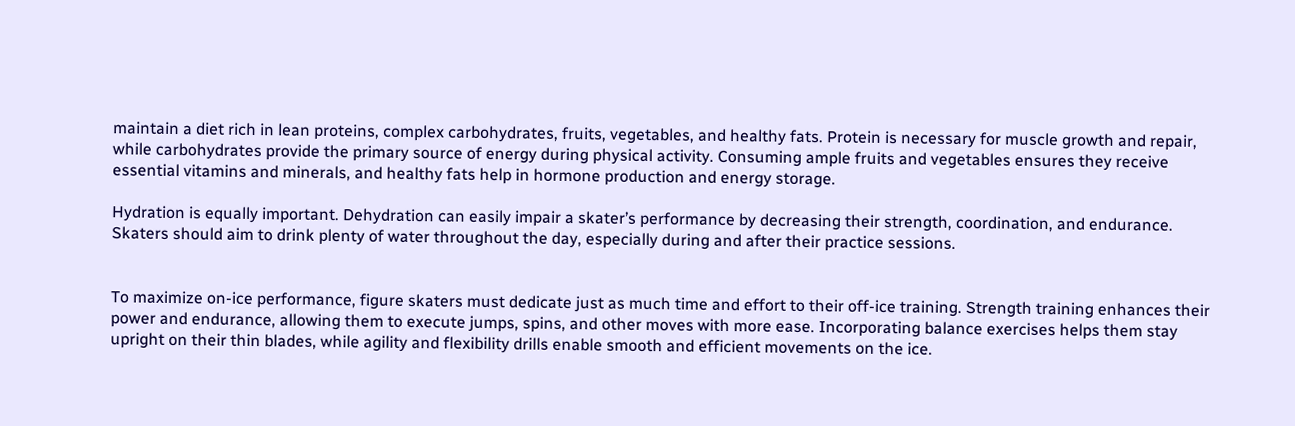maintain a diet rich in lean proteins, complex carbohydrates, fruits, vegetables, and healthy fats. Protein is necessary for muscle growth and repair, while carbohydrates provide the primary source of energy during physical activity. Consuming ample fruits and vegetables ensures they receive essential vitamins and minerals, and healthy fats help in hormone production and energy storage.

Hydration is equally important. Dehydration can easily impair a skater’s performance by decreasing their strength, coordination, and endurance. Skaters should aim to drink plenty of water throughout the day, especially during and after their practice sessions.


To maximize on-ice performance, figure skaters must dedicate just as much time and effort to their off-ice training. Strength training enhances their power and endurance, allowing them to execute jumps, spins, and other moves with more ease. Incorporating balance exercises helps them stay upright on their thin blades, while agility and flexibility drills enable smooth and efficient movements on the ice.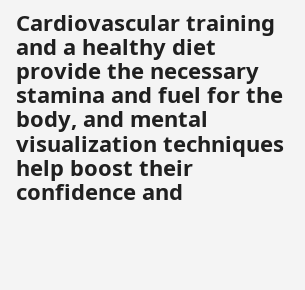Cardiovascular training and a healthy diet provide the necessary stamina and fuel for the body, and mental visualization techniques help boost their confidence and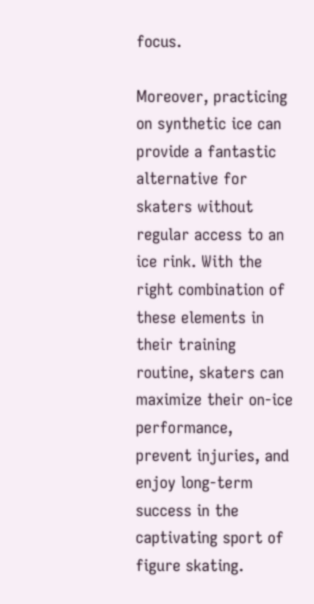focus.

Moreover, practicing on synthetic ice can provide a fantastic alternative for skaters without regular access to an ice rink. With the right combination of these elements in their training routine, skaters can maximize their on-ice performance, prevent injuries, and enjoy long-term success in the captivating sport of figure skating.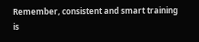Remember, consistent and smart training is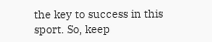the key to success in this sport. So, keep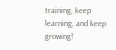training, keep learning, and keep growing!